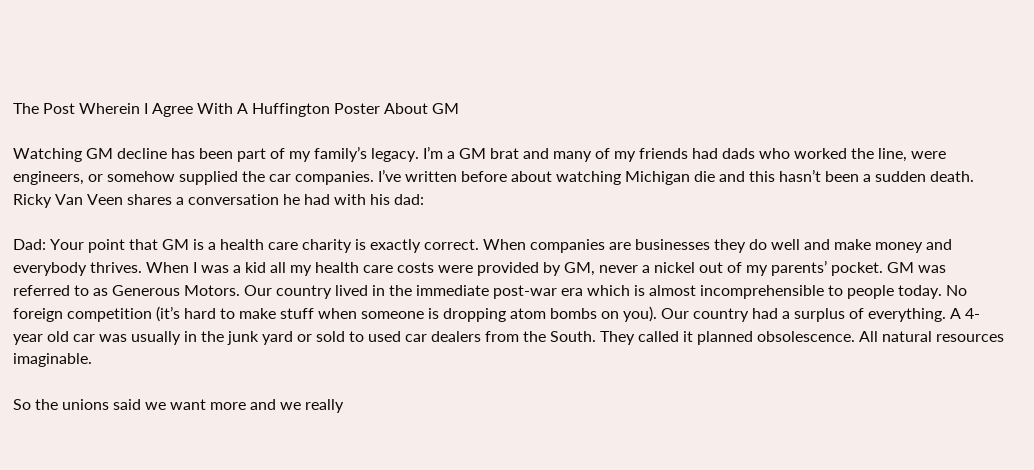The Post Wherein I Agree With A Huffington Poster About GM

Watching GM decline has been part of my family’s legacy. I’m a GM brat and many of my friends had dads who worked the line, were engineers, or somehow supplied the car companies. I’ve written before about watching Michigan die and this hasn’t been a sudden death. Ricky Van Veen shares a conversation he had with his dad:

Dad: Your point that GM is a health care charity is exactly correct. When companies are businesses they do well and make money and everybody thrives. When I was a kid all my health care costs were provided by GM, never a nickel out of my parents’ pocket. GM was referred to as Generous Motors. Our country lived in the immediate post-war era which is almost incomprehensible to people today. No foreign competition (it’s hard to make stuff when someone is dropping atom bombs on you). Our country had a surplus of everything. A 4-year old car was usually in the junk yard or sold to used car dealers from the South. They called it planned obsolescence. All natural resources imaginable.

So the unions said we want more and we really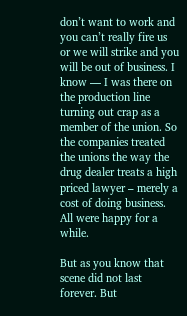don’t want to work and you can’t really fire us or we will strike and you will be out of business. I know — I was there on the production line turning out crap as a member of the union. So the companies treated the unions the way the drug dealer treats a high priced lawyer – merely a cost of doing business. All were happy for a while.

But as you know that scene did not last forever. But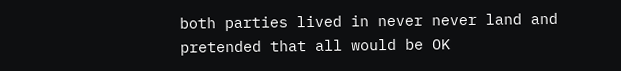both parties lived in never never land and pretended that all would be OK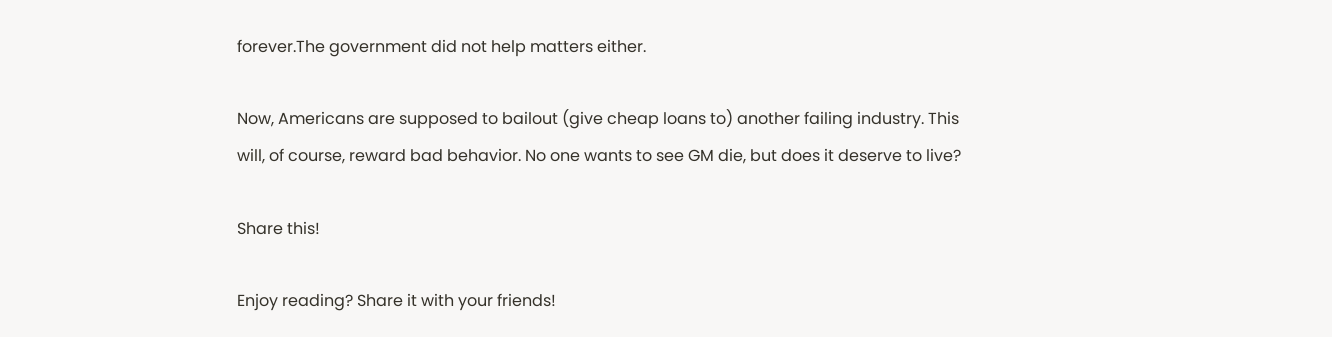forever.The government did not help matters either.

Now, Americans are supposed to bailout (give cheap loans to) another failing industry. This will, of course, reward bad behavior. No one wants to see GM die, but does it deserve to live?

Share this!

Enjoy reading? Share it with your friends!